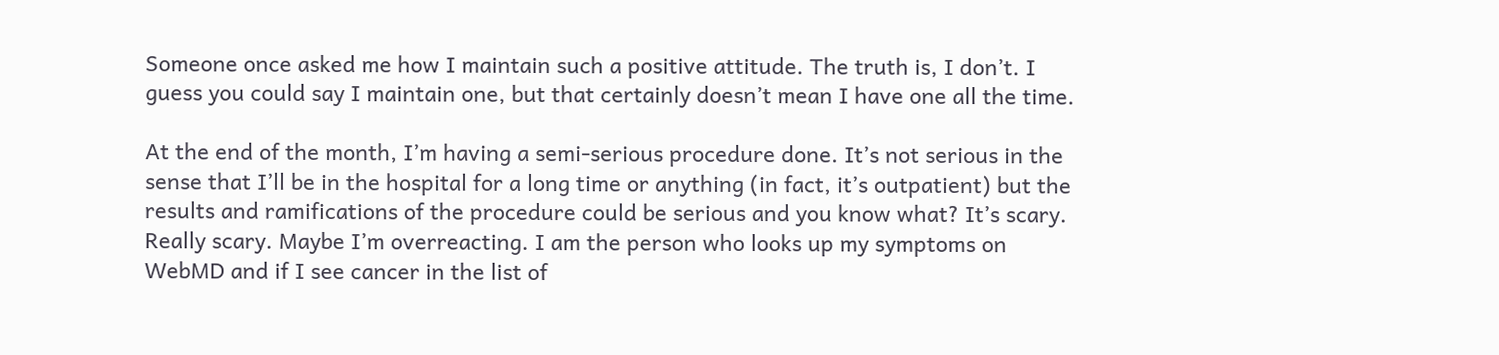Someone once asked me how I maintain such a positive attitude. The truth is, I don’t. I guess you could say I maintain one, but that certainly doesn’t mean I have one all the time.

At the end of the month, I’m having a semi-serious procedure done. It’s not serious in the sense that I’ll be in the hospital for a long time or anything (in fact, it’s outpatient) but the results and ramifications of the procedure could be serious and you know what? It’s scary. Really scary. Maybe I’m overreacting. I am the person who looks up my symptoms on WebMD and if I see cancer in the list of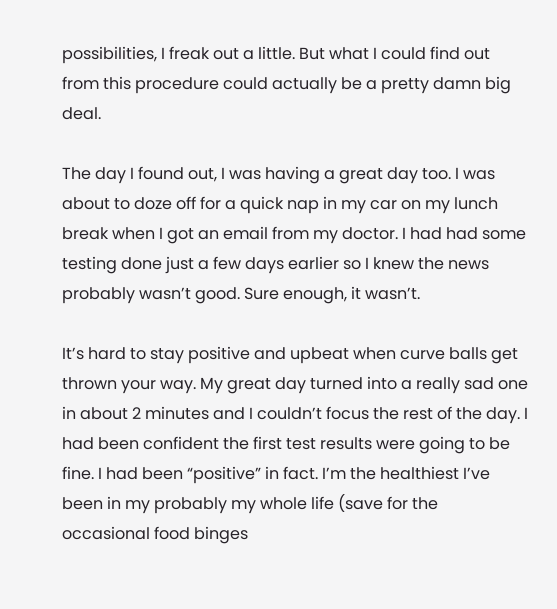possibilities, I freak out a little. But what I could find out from this procedure could actually be a pretty damn big deal.

The day I found out, I was having a great day too. I was about to doze off for a quick nap in my car on my lunch break when I got an email from my doctor. I had had some testing done just a few days earlier so I knew the news probably wasn’t good. Sure enough, it wasn’t.

It’s hard to stay positive and upbeat when curve balls get thrown your way. My great day turned into a really sad one in about 2 minutes and I couldn’t focus the rest of the day. I had been confident the first test results were going to be fine. I had been “positive” in fact. I’m the healthiest I’ve been in my probably my whole life (save for the occasional food binges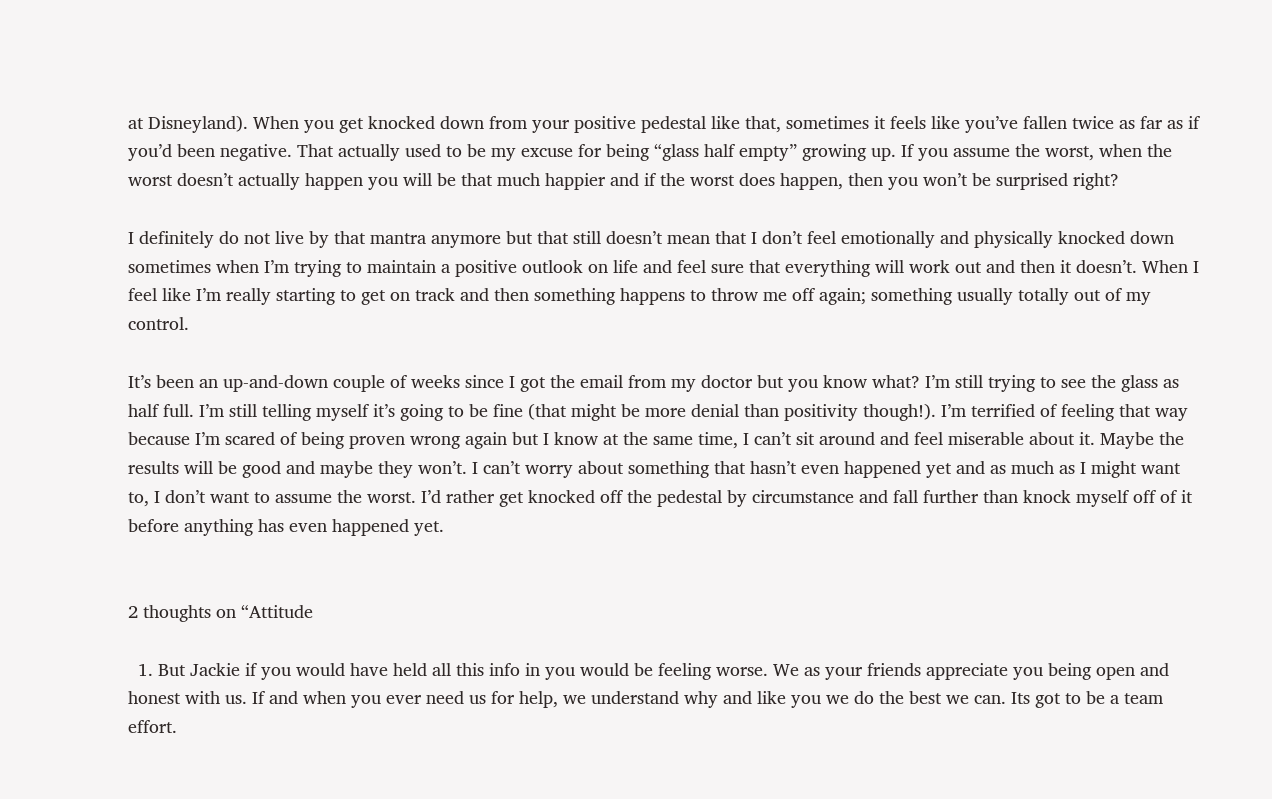at Disneyland). When you get knocked down from your positive pedestal like that, sometimes it feels like you’ve fallen twice as far as if you’d been negative. That actually used to be my excuse for being “glass half empty” growing up. If you assume the worst, when the worst doesn’t actually happen you will be that much happier and if the worst does happen, then you won’t be surprised right?

I definitely do not live by that mantra anymore but that still doesn’t mean that I don’t feel emotionally and physically knocked down sometimes when I’m trying to maintain a positive outlook on life and feel sure that everything will work out and then it doesn’t. When I feel like I’m really starting to get on track and then something happens to throw me off again; something usually totally out of my control.

It’s been an up-and-down couple of weeks since I got the email from my doctor but you know what? I’m still trying to see the glass as half full. I’m still telling myself it’s going to be fine (that might be more denial than positivity though!). I’m terrified of feeling that way because I’m scared of being proven wrong again but I know at the same time, I can’t sit around and feel miserable about it. Maybe the results will be good and maybe they won’t. I can’t worry about something that hasn’t even happened yet and as much as I might want to, I don’t want to assume the worst. I’d rather get knocked off the pedestal by circumstance and fall further than knock myself off of it before anything has even happened yet.


2 thoughts on “Attitude

  1. But Jackie if you would have held all this info in you would be feeling worse. We as your friends appreciate you being open and honest with us. If and when you ever need us for help, we understand why and like you we do the best we can. Its got to be a team effort.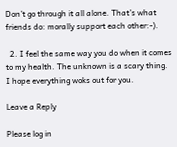Don’t go through it all alone. That’s what friends do: morally support each other:-).

  2. I feel the same way you do when it comes to my health. The unknown is a scary thing. I hope everything woks out for you.

Leave a Reply

Please log in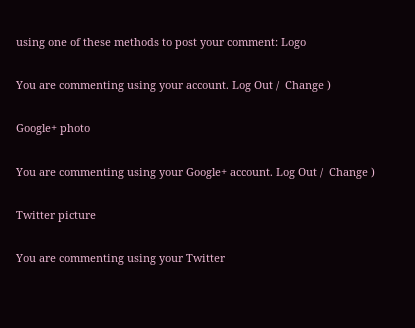using one of these methods to post your comment: Logo

You are commenting using your account. Log Out /  Change )

Google+ photo

You are commenting using your Google+ account. Log Out /  Change )

Twitter picture

You are commenting using your Twitter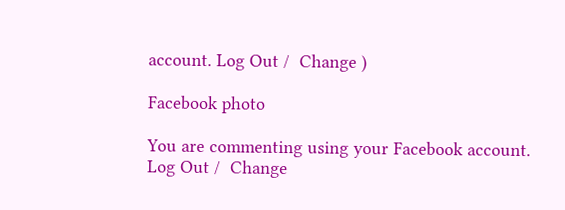account. Log Out /  Change )

Facebook photo

You are commenting using your Facebook account. Log Out /  Change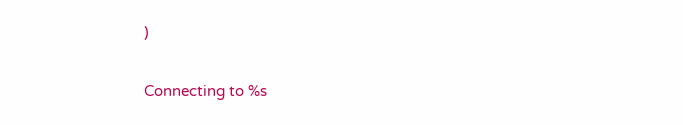)


Connecting to %s